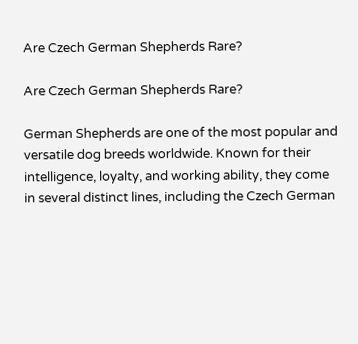Are Czech German Shepherds Rare?

Are Czech German Shepherds Rare?

German Shepherds are one of the most popular and versatile dog breeds worldwide. Known for their intelligence, loyalty, and working ability, they come in several distinct lines, including the Czech German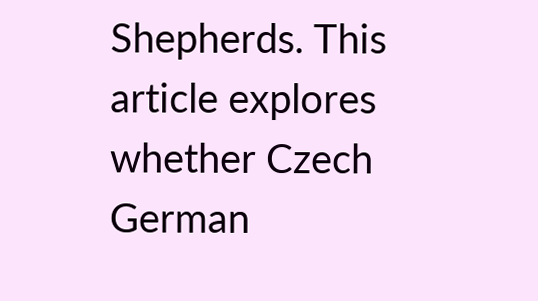Shepherds. This article explores whether Czech German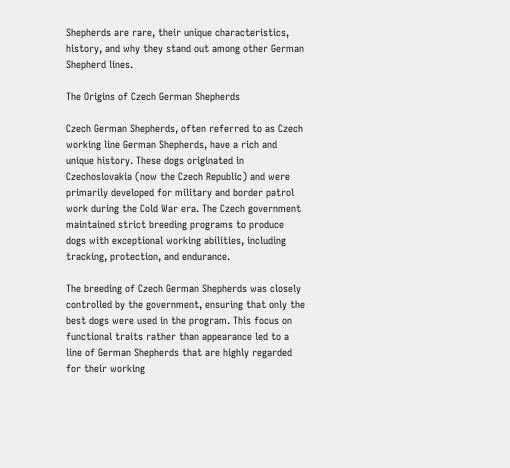Shepherds are rare, their unique characteristics, history, and why they stand out among other German Shepherd lines.

The Origins of Czech German Shepherds

Czech German Shepherds, often referred to as Czech working line German Shepherds, have a rich and unique history. These dogs originated in Czechoslovakia (now the Czech Republic) and were primarily developed for military and border patrol work during the Cold War era. The Czech government maintained strict breeding programs to produce dogs with exceptional working abilities, including tracking, protection, and endurance.

The breeding of Czech German Shepherds was closely controlled by the government, ensuring that only the best dogs were used in the program. This focus on functional traits rather than appearance led to a line of German Shepherds that are highly regarded for their working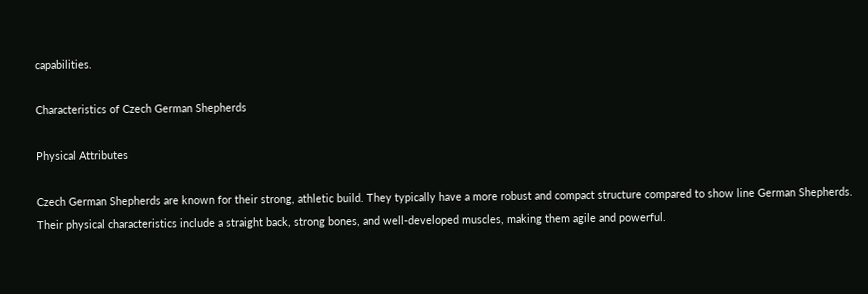capabilities.

Characteristics of Czech German Shepherds

Physical Attributes

Czech German Shepherds are known for their strong, athletic build. They typically have a more robust and compact structure compared to show line German Shepherds. Their physical characteristics include a straight back, strong bones, and well-developed muscles, making them agile and powerful.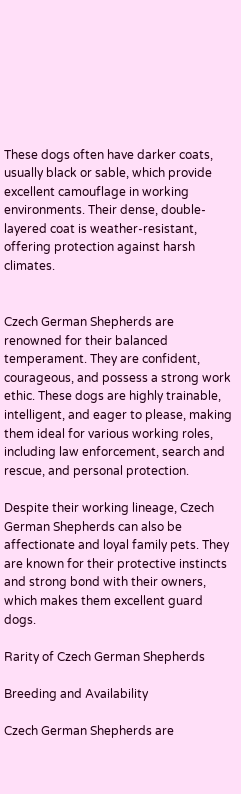These dogs often have darker coats, usually black or sable, which provide excellent camouflage in working environments. Their dense, double-layered coat is weather-resistant, offering protection against harsh climates.


Czech German Shepherds are renowned for their balanced temperament. They are confident, courageous, and possess a strong work ethic. These dogs are highly trainable, intelligent, and eager to please, making them ideal for various working roles, including law enforcement, search and rescue, and personal protection.

Despite their working lineage, Czech German Shepherds can also be affectionate and loyal family pets. They are known for their protective instincts and strong bond with their owners, which makes them excellent guard dogs.

Rarity of Czech German Shepherds

Breeding and Availability

Czech German Shepherds are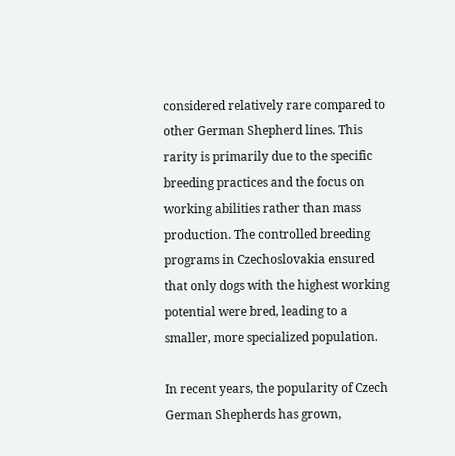considered relatively rare compared to other German Shepherd lines. This rarity is primarily due to the specific breeding practices and the focus on working abilities rather than mass production. The controlled breeding programs in Czechoslovakia ensured that only dogs with the highest working potential were bred, leading to a smaller, more specialized population.

In recent years, the popularity of Czech German Shepherds has grown,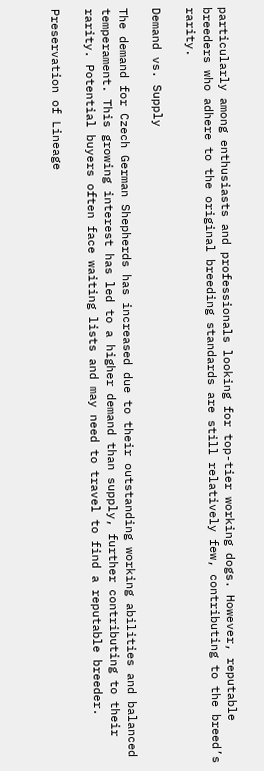particularly among enthusiasts and professionals looking for top-tier working dogs. However, reputable breeders who adhere to the original breeding standards are still relatively few, contributing to the breed’s rarity.

Demand vs. Supply

The demand for Czech German Shepherds has increased due to their outstanding working abilities and balanced temperament. This growing interest has led to a higher demand than supply, further contributing to their rarity. Potential buyers often face waiting lists and may need to travel to find a reputable breeder.

Preservation of Lineage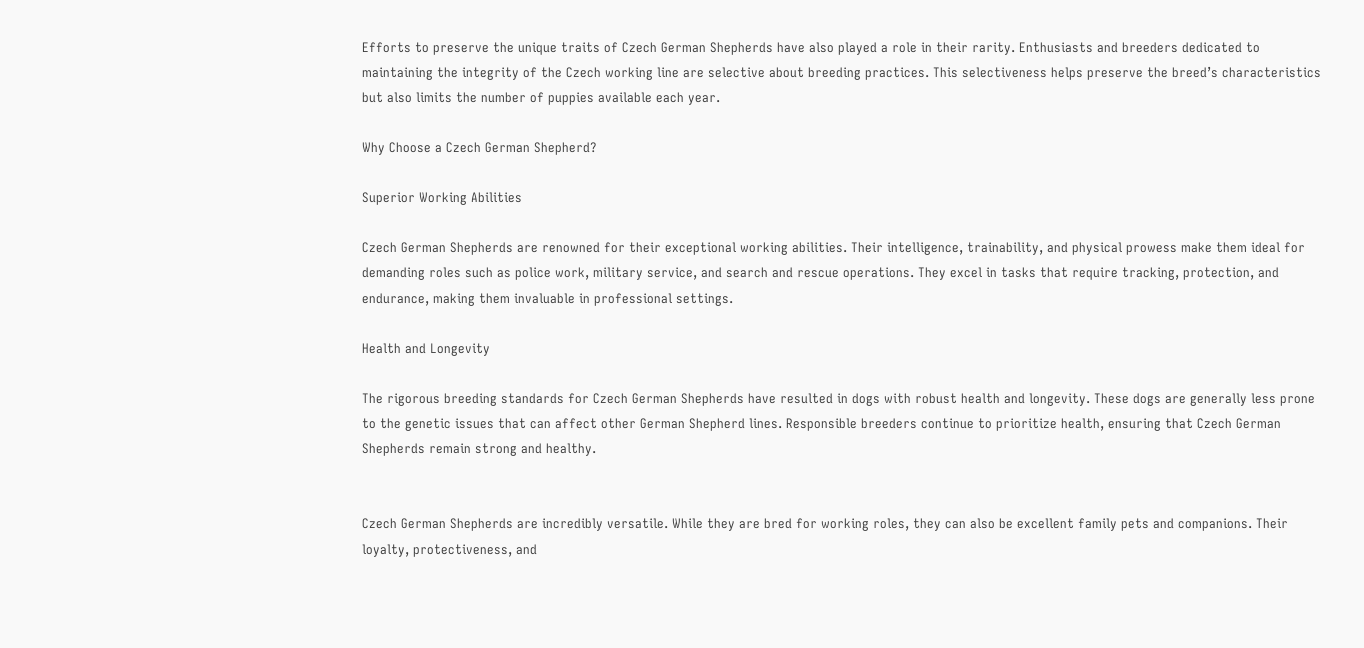Efforts to preserve the unique traits of Czech German Shepherds have also played a role in their rarity. Enthusiasts and breeders dedicated to maintaining the integrity of the Czech working line are selective about breeding practices. This selectiveness helps preserve the breed’s characteristics but also limits the number of puppies available each year.

Why Choose a Czech German Shepherd?

Superior Working Abilities

Czech German Shepherds are renowned for their exceptional working abilities. Their intelligence, trainability, and physical prowess make them ideal for demanding roles such as police work, military service, and search and rescue operations. They excel in tasks that require tracking, protection, and endurance, making them invaluable in professional settings.

Health and Longevity

The rigorous breeding standards for Czech German Shepherds have resulted in dogs with robust health and longevity. These dogs are generally less prone to the genetic issues that can affect other German Shepherd lines. Responsible breeders continue to prioritize health, ensuring that Czech German Shepherds remain strong and healthy.


Czech German Shepherds are incredibly versatile. While they are bred for working roles, they can also be excellent family pets and companions. Their loyalty, protectiveness, and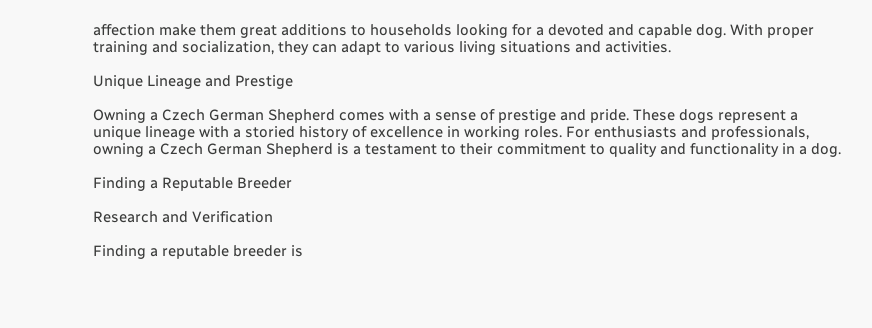affection make them great additions to households looking for a devoted and capable dog. With proper training and socialization, they can adapt to various living situations and activities.

Unique Lineage and Prestige

Owning a Czech German Shepherd comes with a sense of prestige and pride. These dogs represent a unique lineage with a storied history of excellence in working roles. For enthusiasts and professionals, owning a Czech German Shepherd is a testament to their commitment to quality and functionality in a dog.

Finding a Reputable Breeder

Research and Verification

Finding a reputable breeder is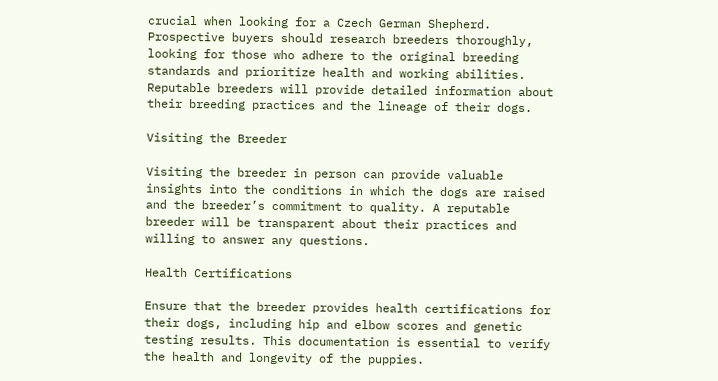crucial when looking for a Czech German Shepherd. Prospective buyers should research breeders thoroughly, looking for those who adhere to the original breeding standards and prioritize health and working abilities. Reputable breeders will provide detailed information about their breeding practices and the lineage of their dogs.

Visiting the Breeder

Visiting the breeder in person can provide valuable insights into the conditions in which the dogs are raised and the breeder’s commitment to quality. A reputable breeder will be transparent about their practices and willing to answer any questions.

Health Certifications

Ensure that the breeder provides health certifications for their dogs, including hip and elbow scores and genetic testing results. This documentation is essential to verify the health and longevity of the puppies.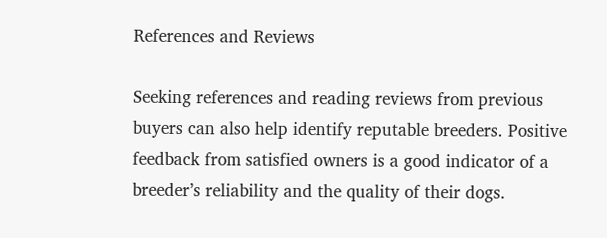References and Reviews

Seeking references and reading reviews from previous buyers can also help identify reputable breeders. Positive feedback from satisfied owners is a good indicator of a breeder’s reliability and the quality of their dogs.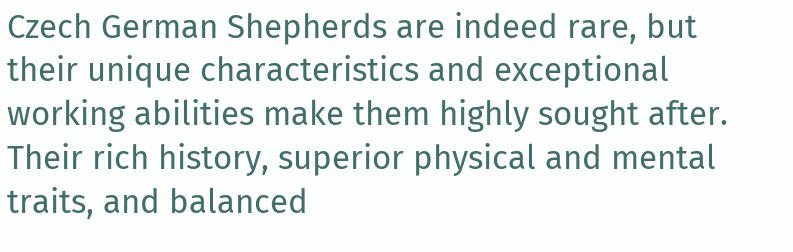Czech German Shepherds are indeed rare, but their unique characteristics and exceptional working abilities make them highly sought after. Their rich history, superior physical and mental traits, and balanced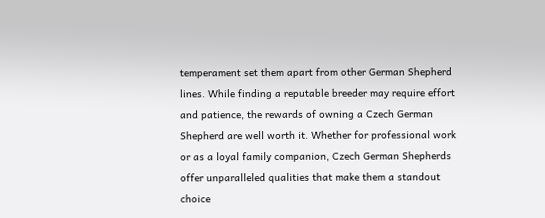temperament set them apart from other German Shepherd lines. While finding a reputable breeder may require effort and patience, the rewards of owning a Czech German Shepherd are well worth it. Whether for professional work or as a loyal family companion, Czech German Shepherds offer unparalleled qualities that make them a standout choice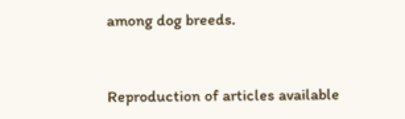among dog breeds.


Reproduction of articles available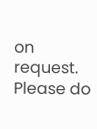on request. Please do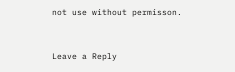not use without permisson.


Leave a Reply